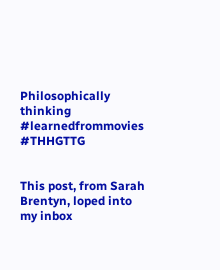Philosophically thinking #learnedfrommovies #THHGTTG


This post, from Sarah Brentyn, loped into my inbox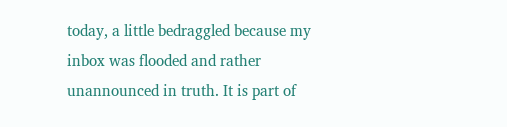today, a little bedraggled because my inbox was flooded and rather unannounced in truth. It is part of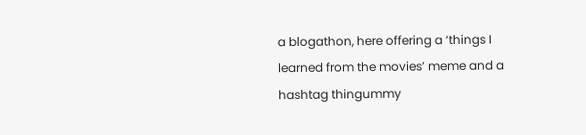a blogathon, here offering a ‘things I learned from the movies’ meme and a hashtag thingummy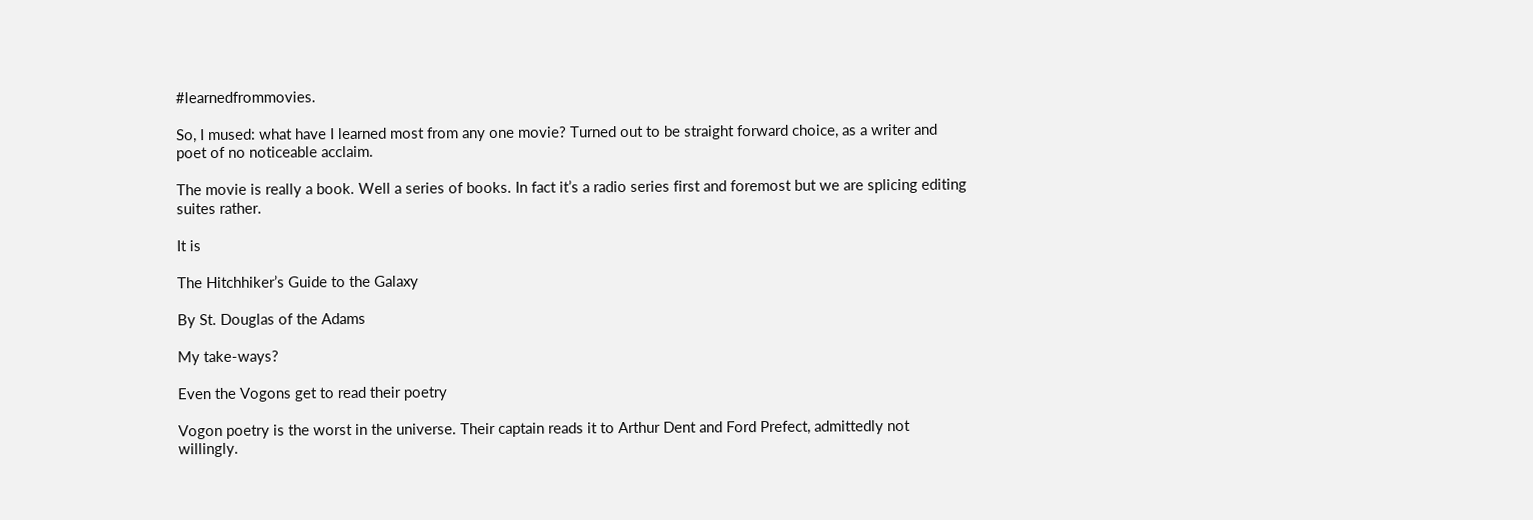#learnedfrommovies.

So, I mused: what have I learned most from any one movie? Turned out to be straight forward choice, as a writer and poet of no noticeable acclaim.

The movie is really a book. Well a series of books. In fact it’s a radio series first and foremost but we are splicing editing suites rather.

It is

The Hitchhiker’s Guide to the Galaxy

By St. Douglas of the Adams

My take-ways?

Even the Vogons get to read their poetry

Vogon poetry is the worst in the universe. Their captain reads it to Arthur Dent and Ford Prefect, admittedly not willingly.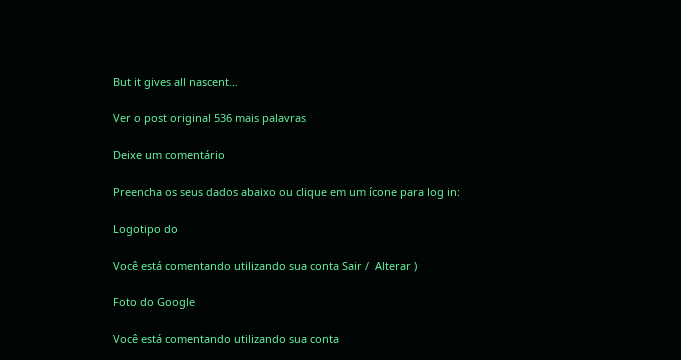But it gives all nascent…

Ver o post original 536 mais palavras

Deixe um comentário

Preencha os seus dados abaixo ou clique em um ícone para log in:

Logotipo do

Você está comentando utilizando sua conta Sair /  Alterar )

Foto do Google

Você está comentando utilizando sua conta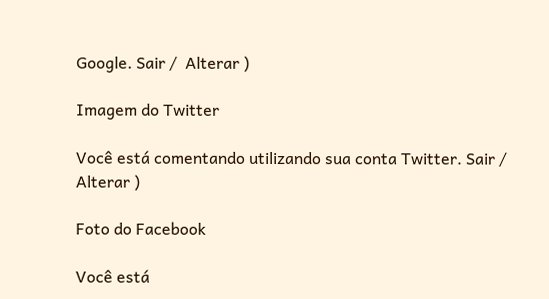Google. Sair /  Alterar )

Imagem do Twitter

Você está comentando utilizando sua conta Twitter. Sair /  Alterar )

Foto do Facebook

Você está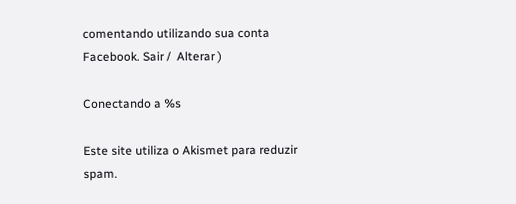comentando utilizando sua conta Facebook. Sair /  Alterar )

Conectando a %s

Este site utiliza o Akismet para reduzir spam.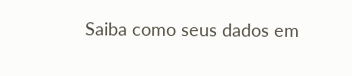Saiba como seus dados em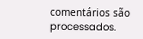comentários são processados.